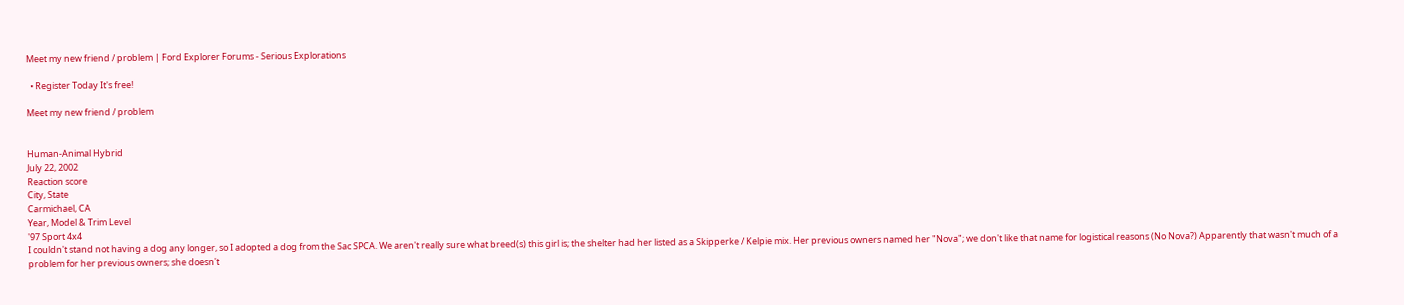Meet my new friend / problem | Ford Explorer Forums - Serious Explorations

  • Register Today It's free!

Meet my new friend / problem


Human-Animal Hybrid
July 22, 2002
Reaction score
City, State
Carmichael, CA
Year, Model & Trim Level
'97 Sport 4x4
I couldn't stand not having a dog any longer, so I adopted a dog from the Sac SPCA. We aren't really sure what breed(s) this girl is; the shelter had her listed as a Skipperke / Kelpie mix. Her previous owners named her "Nova"; we don't like that name for logistical reasons (No Nova?) Apparently that wasn't much of a problem for her previous owners; she doesn't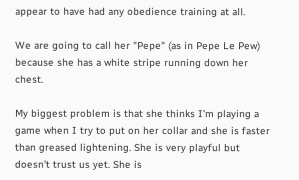appear to have had any obedience training at all.

We are going to call her "Pepe" (as in Pepe Le Pew) because she has a white stripe running down her chest.

My biggest problem is that she thinks I'm playing a game when I try to put on her collar and she is faster than greased lightening. She is very playful but doesn't trust us yet. She is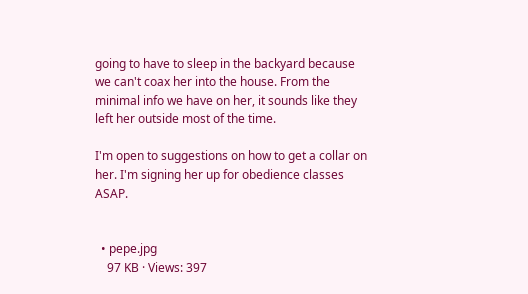going to have to sleep in the backyard because we can't coax her into the house. From the minimal info we have on her, it sounds like they left her outside most of the time.

I'm open to suggestions on how to get a collar on her. I'm signing her up for obedience classes ASAP.


  • pepe.jpg
    97 KB · Views: 397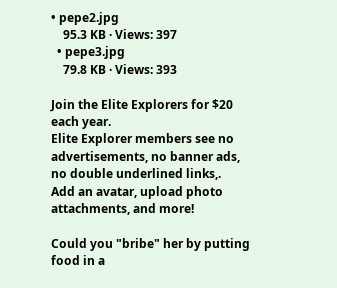• pepe2.jpg
    95.3 KB · Views: 397
  • pepe3.jpg
    79.8 KB · Views: 393

Join the Elite Explorers for $20 each year.
Elite Explorer members see no advertisements, no banner ads, no double underlined links,.
Add an avatar, upload photo attachments, and more!

Could you "bribe" her by putting food in a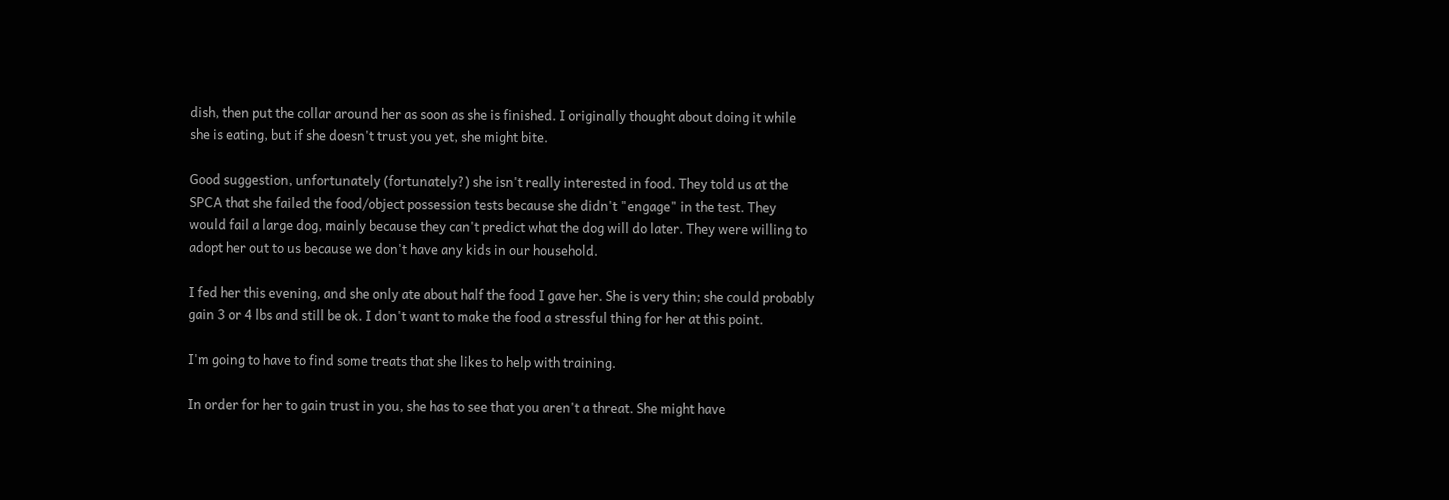dish, then put the collar around her as soon as she is finished. I originally thought about doing it while she is eating, but if she doesn't trust you yet, she might bite.

Good suggestion, unfortunately (fortunately?) she isn't really interested in food. They told us at the SPCA that she failed the food/object possession tests because she didn't "engage" in the test. They would fail a large dog, mainly because they can't predict what the dog will do later. They were willing to adopt her out to us because we don't have any kids in our household.

I fed her this evening, and she only ate about half the food I gave her. She is very thin; she could probably gain 3 or 4 lbs and still be ok. I don't want to make the food a stressful thing for her at this point.

I'm going to have to find some treats that she likes to help with training.

In order for her to gain trust in you, she has to see that you aren't a threat. She might have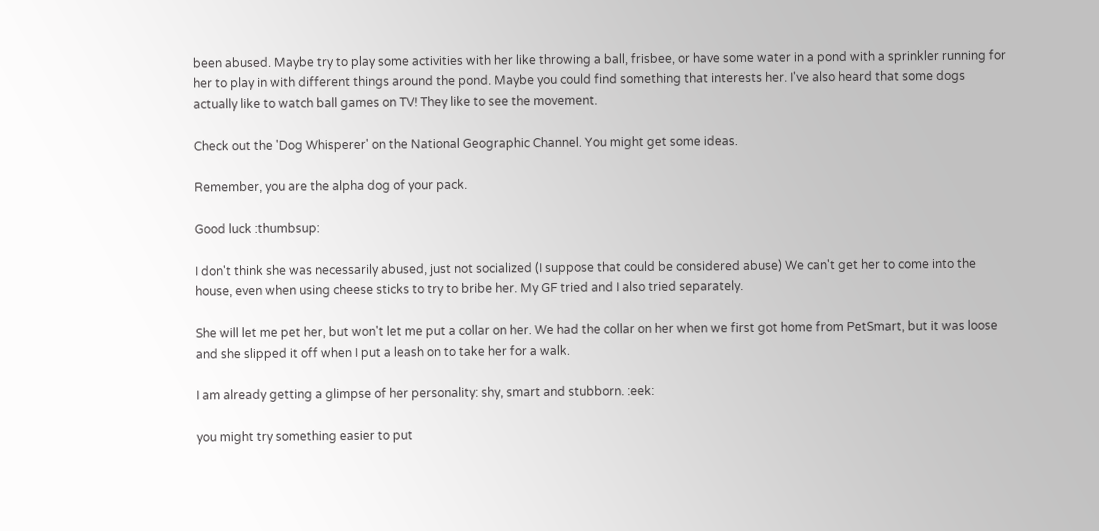been abused. Maybe try to play some activities with her like throwing a ball, frisbee, or have some water in a pond with a sprinkler running for her to play in with different things around the pond. Maybe you could find something that interests her. I've also heard that some dogs actually like to watch ball games on TV! They like to see the movement.

Check out the 'Dog Whisperer' on the National Geographic Channel. You might get some ideas.

Remember, you are the alpha dog of your pack.

Good luck :thumbsup:

I don't think she was necessarily abused, just not socialized (I suppose that could be considered abuse) We can't get her to come into the house, even when using cheese sticks to try to bribe her. My GF tried and I also tried separately.

She will let me pet her, but won't let me put a collar on her. We had the collar on her when we first got home from PetSmart, but it was loose and she slipped it off when I put a leash on to take her for a walk.

I am already getting a glimpse of her personality: shy, smart and stubborn. :eek:

you might try something easier to put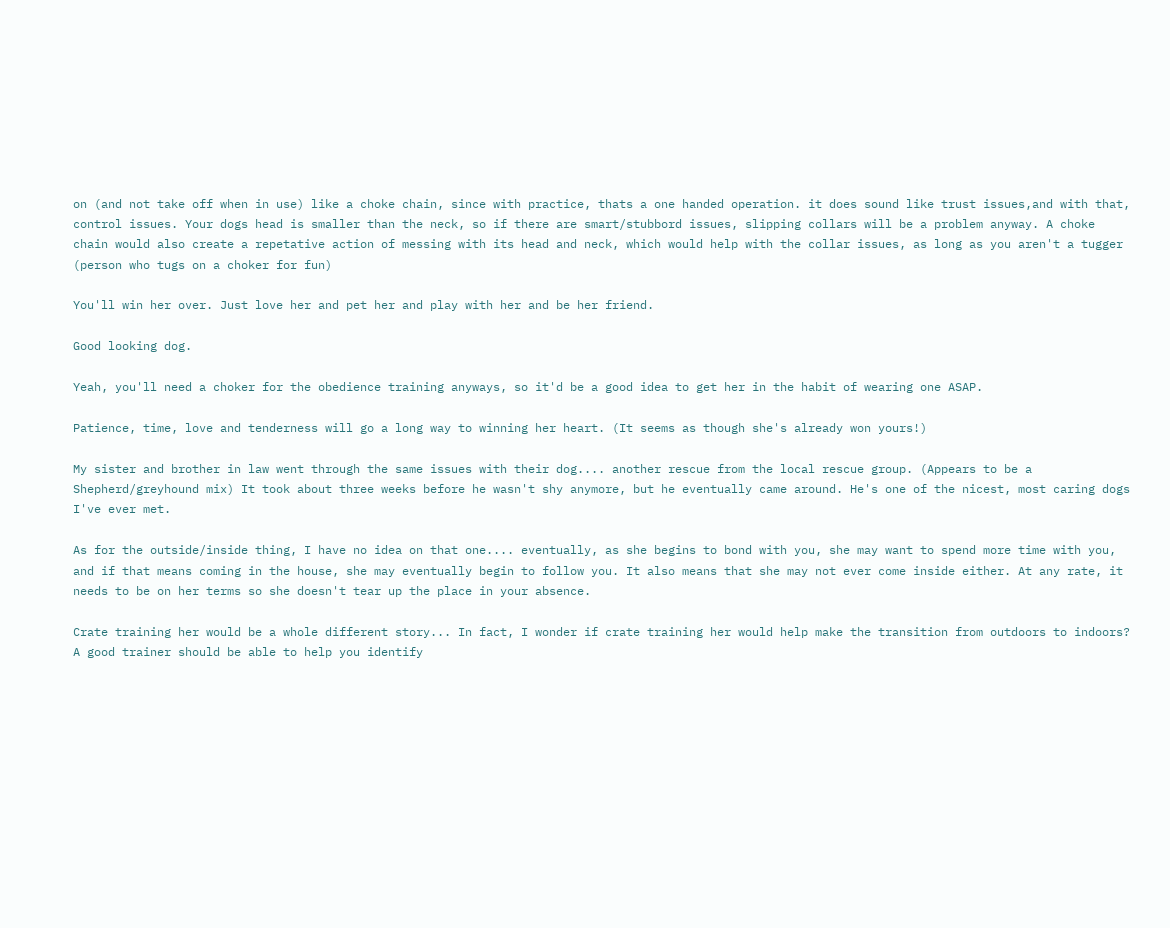on (and not take off when in use) like a choke chain, since with practice, thats a one handed operation. it does sound like trust issues,and with that, control issues. Your dogs head is smaller than the neck, so if there are smart/stubbord issues, slipping collars will be a problem anyway. A choke chain would also create a repetative action of messing with its head and neck, which would help with the collar issues, as long as you aren't a tugger (person who tugs on a choker for fun)

You'll win her over. Just love her and pet her and play with her and be her friend.

Good looking dog.

Yeah, you'll need a choker for the obedience training anyways, so it'd be a good idea to get her in the habit of wearing one ASAP.

Patience, time, love and tenderness will go a long way to winning her heart. (It seems as though she's already won yours!)

My sister and brother in law went through the same issues with their dog.... another rescue from the local rescue group. (Appears to be a Shepherd/greyhound mix) It took about three weeks before he wasn't shy anymore, but he eventually came around. He's one of the nicest, most caring dogs I've ever met.

As for the outside/inside thing, I have no idea on that one.... eventually, as she begins to bond with you, she may want to spend more time with you, and if that means coming in the house, she may eventually begin to follow you. It also means that she may not ever come inside either. At any rate, it needs to be on her terms so she doesn't tear up the place in your absence.

Crate training her would be a whole different story... In fact, I wonder if crate training her would help make the transition from outdoors to indoors? A good trainer should be able to help you identify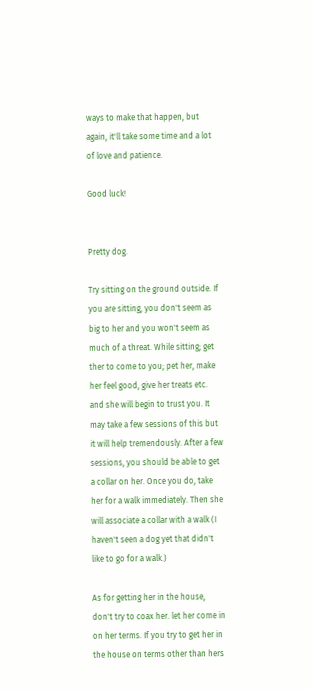ways to make that happen, but again, it'll take some time and a lot of love and patience.

Good luck!


Pretty dog.

Try sitting on the ground outside. If you are sitting, you don't seem as big to her and you won't seem as much of a threat. While sitting; get ther to come to you; pet her, make her feel good, give her treats etc. and she will begin to trust you. It may take a few sessions of this but it will help tremendously. After a few sessions, you should be able to get a collar on her. Once you do, take her for a walk immediately. Then she will associate a collar with a walk (I haven't seen a dog yet that didn't like to go for a walk.)

As for getting her in the house, don't try to coax her. let her come in on her terms. If you try to get her in the house on terms other than hers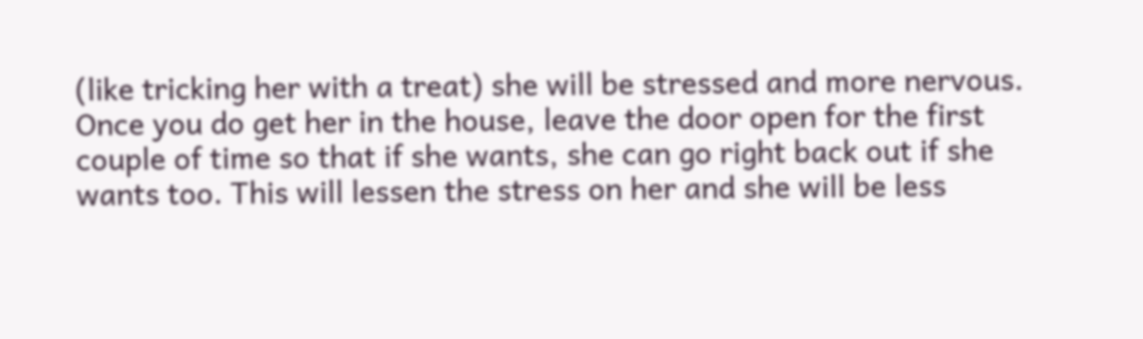(like tricking her with a treat) she will be stressed and more nervous. Once you do get her in the house, leave the door open for the first couple of time so that if she wants, she can go right back out if she wants too. This will lessen the stress on her and she will be less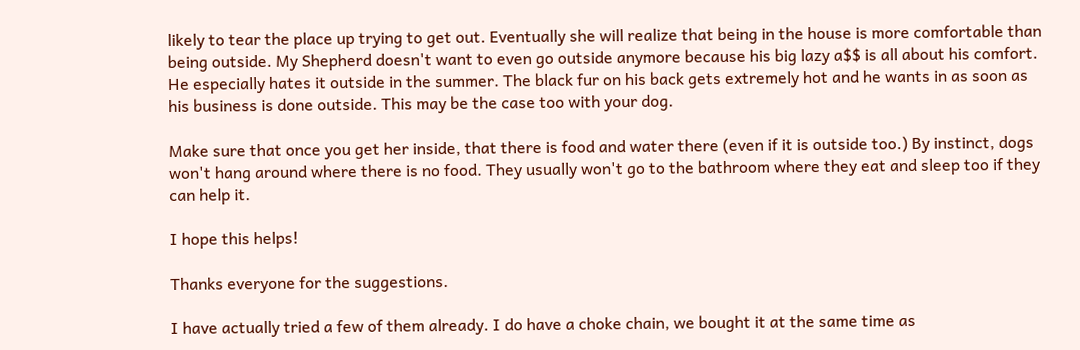likely to tear the place up trying to get out. Eventually she will realize that being in the house is more comfortable than being outside. My Shepherd doesn't want to even go outside anymore because his big lazy a$$ is all about his comfort. He especially hates it outside in the summer. The black fur on his back gets extremely hot and he wants in as soon as his business is done outside. This may be the case too with your dog.

Make sure that once you get her inside, that there is food and water there (even if it is outside too.) By instinct, dogs won't hang around where there is no food. They usually won't go to the bathroom where they eat and sleep too if they can help it.

I hope this helps!

Thanks everyone for the suggestions.

I have actually tried a few of them already. I do have a choke chain, we bought it at the same time as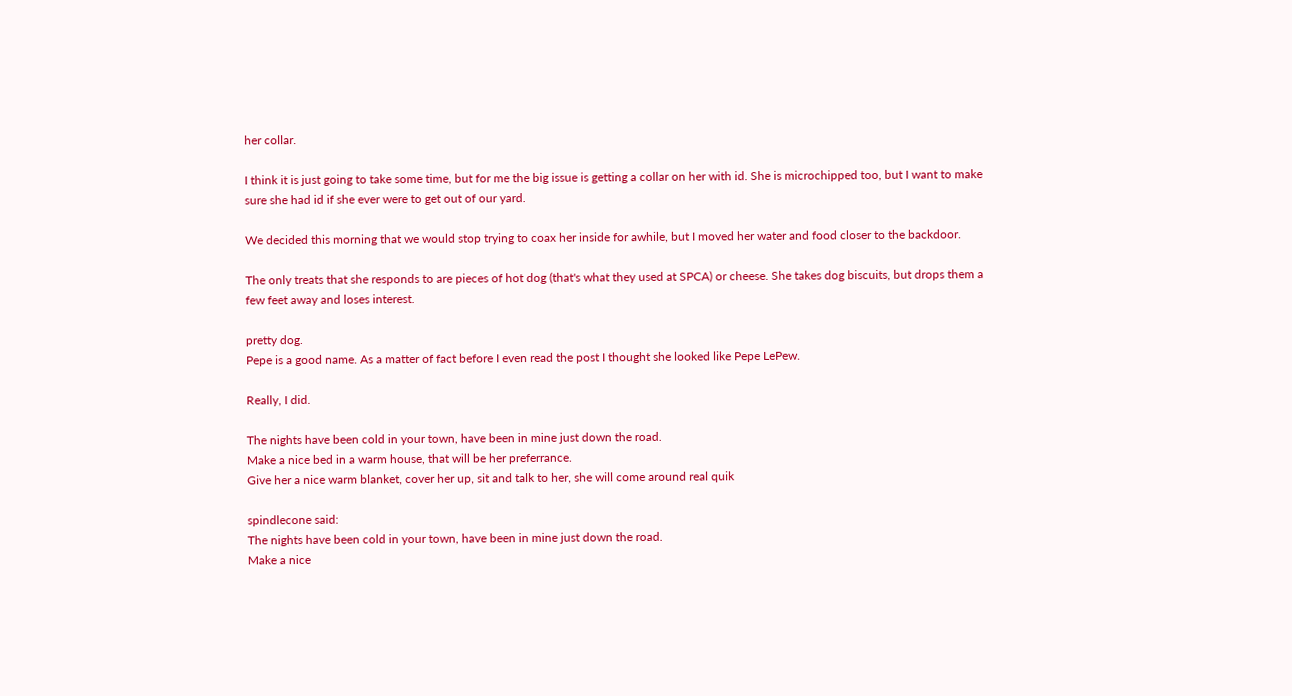her collar.

I think it is just going to take some time, but for me the big issue is getting a collar on her with id. She is microchipped too, but I want to make sure she had id if she ever were to get out of our yard.

We decided this morning that we would stop trying to coax her inside for awhile, but I moved her water and food closer to the backdoor.

The only treats that she responds to are pieces of hot dog (that's what they used at SPCA) or cheese. She takes dog biscuits, but drops them a few feet away and loses interest.

pretty dog.
Pepe is a good name. As a matter of fact before I even read the post I thought she looked like Pepe LePew.

Really, I did.

The nights have been cold in your town, have been in mine just down the road.
Make a nice bed in a warm house, that will be her preferrance.
Give her a nice warm blanket, cover her up, sit and talk to her, she will come around real quik

spindlecone said:
The nights have been cold in your town, have been in mine just down the road.
Make a nice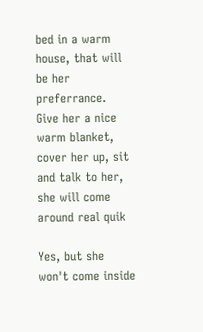bed in a warm house, that will be her preferrance.
Give her a nice warm blanket, cover her up, sit and talk to her, she will come around real quik

Yes, but she won't come inside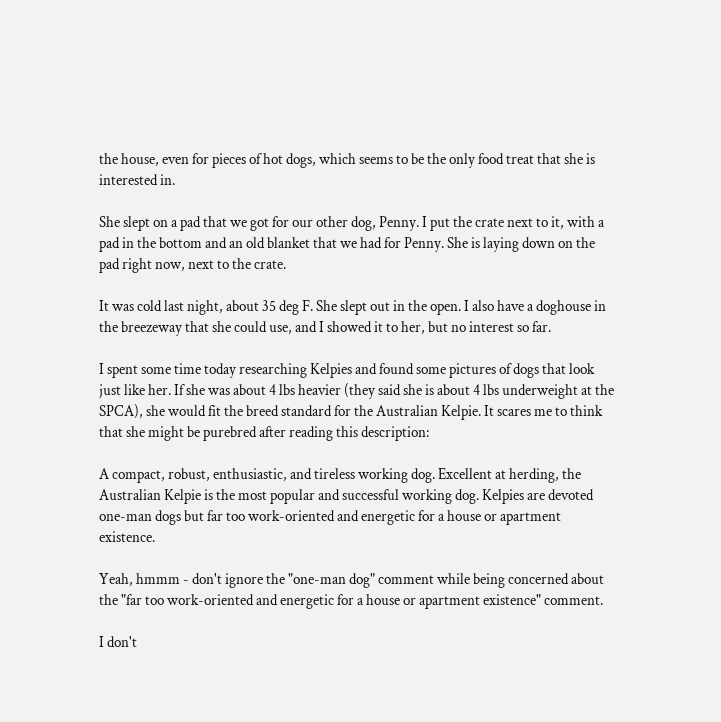the house, even for pieces of hot dogs, which seems to be the only food treat that she is interested in.

She slept on a pad that we got for our other dog, Penny. I put the crate next to it, with a pad in the bottom and an old blanket that we had for Penny. She is laying down on the pad right now, next to the crate.

It was cold last night, about 35 deg F. She slept out in the open. I also have a doghouse in the breezeway that she could use, and I showed it to her, but no interest so far.

I spent some time today researching Kelpies and found some pictures of dogs that look just like her. If she was about 4 lbs heavier (they said she is about 4 lbs underweight at the SPCA), she would fit the breed standard for the Australian Kelpie. It scares me to think that she might be purebred after reading this description:

A compact, robust, enthusiastic, and tireless working dog. Excellent at herding, the Australian Kelpie is the most popular and successful working dog. Kelpies are devoted one-man dogs but far too work-oriented and energetic for a house or apartment existence.

Yeah, hmmm - don't ignore the "one-man dog" comment while being concerned about the "far too work-oriented and energetic for a house or apartment existence" comment.

I don't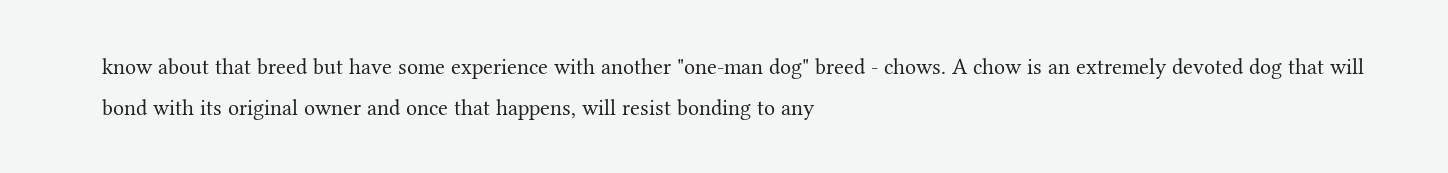know about that breed but have some experience with another "one-man dog" breed - chows. A chow is an extremely devoted dog that will bond with its original owner and once that happens, will resist bonding to any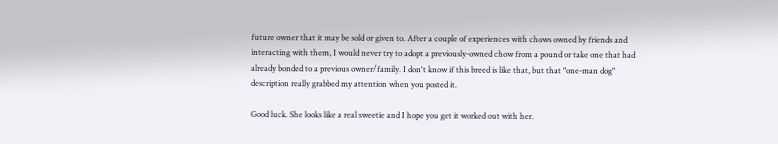future owner that it may be sold or given to. After a couple of experiences with chows owned by friends and interacting with them, I would never try to adopt a previously-owned chow from a pound or take one that had already bonded to a previous owner/family. I don't know if this breed is like that, but that "one-man dog" description really grabbed my attention when you posted it.

Good luck. She looks like a real sweetie and I hope you get it worked out with her.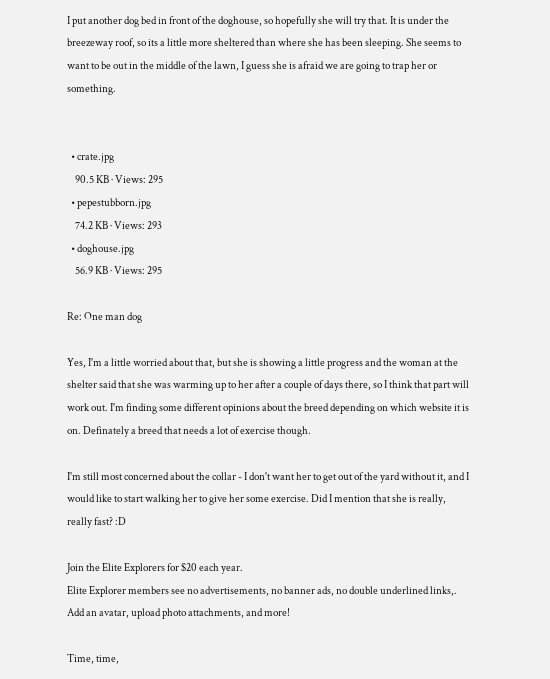I put another dog bed in front of the doghouse, so hopefully she will try that. It is under the breezeway roof, so its a little more sheltered than where she has been sleeping. She seems to want to be out in the middle of the lawn, I guess she is afraid we are going to trap her or something.


  • crate.jpg
    90.5 KB · Views: 295
  • pepestubborn.jpg
    74.2 KB · Views: 293
  • doghouse.jpg
    56.9 KB · Views: 295

Re: One man dog

Yes, I'm a little worried about that, but she is showing a little progress and the woman at the shelter said that she was warming up to her after a couple of days there, so I think that part will work out. I'm finding some different opinions about the breed depending on which website it is on. Definately a breed that needs a lot of exercise though.

I'm still most concerned about the collar - I don't want her to get out of the yard without it, and I would like to start walking her to give her some exercise. Did I mention that she is really, really fast? :D

Join the Elite Explorers for $20 each year.
Elite Explorer members see no advertisements, no banner ads, no double underlined links,.
Add an avatar, upload photo attachments, and more!

Time, time,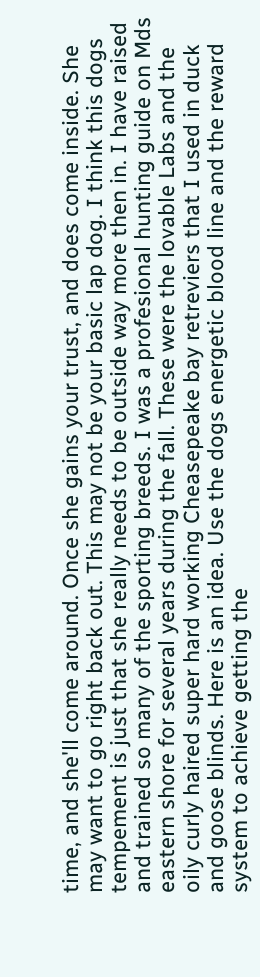time, and she'll come around. Once she gains your trust, and does come inside. She may want to go right back out. This may not be your basic lap dog. I think this dogs tempement is just that she really needs to be outside way more then in. I have raised and trained so many of the sporting breeds. I was a profesional hunting guide on Mds eastern shore for several years during the fall. These were the lovable Labs and the oily curly haired super hard working Cheasepeake bay retreviers that I used in duck and goose blinds. Here is an idea. Use the dogs energetic blood line and the reward system to achieve getting the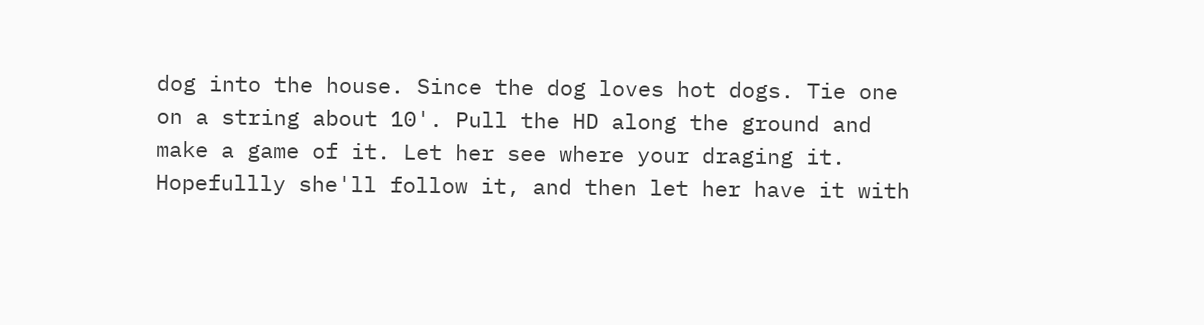dog into the house. Since the dog loves hot dogs. Tie one on a string about 10'. Pull the HD along the ground and make a game of it. Let her see where your draging it. Hopefullly she'll follow it, and then let her have it with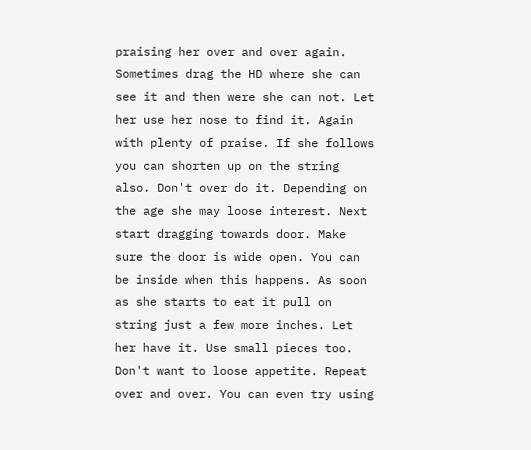praising her over and over again. Sometimes drag the HD where she can see it and then were she can not. Let her use her nose to find it. Again with plenty of praise. If she follows you can shorten up on the string also. Don't over do it. Depending on the age she may loose interest. Next start dragging towards door. Make sure the door is wide open. You can be inside when this happens. As soon as she starts to eat it pull on string just a few more inches. Let her have it. Use small pieces too. Don't want to loose appetite. Repeat over and over. You can even try using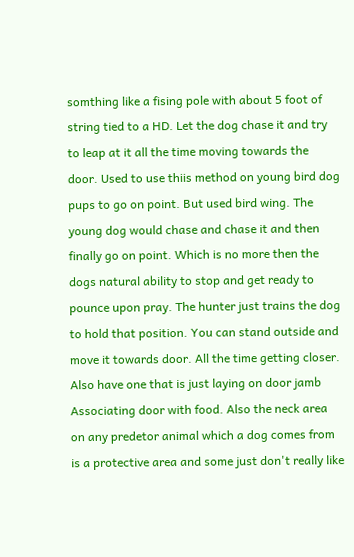somthing like a fising pole with about 5 foot of string tied to a HD. Let the dog chase it and try to leap at it all the time moving towards the door. Used to use thiis method on young bird dog pups to go on point. But used bird wing. The young dog would chase and chase it and then finally go on point. Which is no more then the dogs natural ability to stop and get ready to pounce upon pray. The hunter just trains the dog to hold that position. You can stand outside and move it towards door. All the time getting closer. Also have one that is just laying on door jamb Associating door with food. Also the neck area on any predetor animal which a dog comes from is a protective area and some just don't really like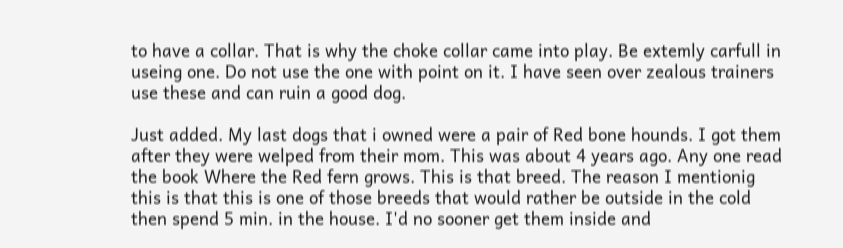to have a collar. That is why the choke collar came into play. Be extemly carfull in useing one. Do not use the one with point on it. I have seen over zealous trainers use these and can ruin a good dog.

Just added. My last dogs that i owned were a pair of Red bone hounds. I got them after they were welped from their mom. This was about 4 years ago. Any one read the book Where the Red fern grows. This is that breed. The reason I mentionig this is that this is one of those breeds that would rather be outside in the cold then spend 5 min. in the house. I'd no sooner get them inside and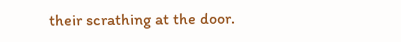their scrathing at the door.